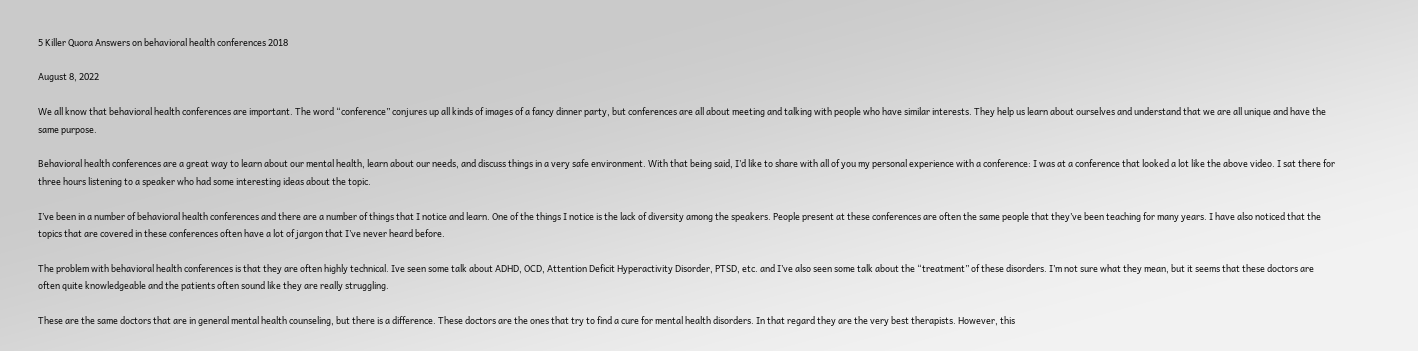5 Killer Quora Answers on behavioral health conferences 2018

August 8, 2022

We all know that behavioral health conferences are important. The word “conference” conjures up all kinds of images of a fancy dinner party, but conferences are all about meeting and talking with people who have similar interests. They help us learn about ourselves and understand that we are all unique and have the same purpose.

Behavioral health conferences are a great way to learn about our mental health, learn about our needs, and discuss things in a very safe environment. With that being said, I’d like to share with all of you my personal experience with a conference: I was at a conference that looked a lot like the above video. I sat there for three hours listening to a speaker who had some interesting ideas about the topic.

I’ve been in a number of behavioral health conferences and there are a number of things that I notice and learn. One of the things I notice is the lack of diversity among the speakers. People present at these conferences are often the same people that they’ve been teaching for many years. I have also noticed that the topics that are covered in these conferences often have a lot of jargon that I’ve never heard before.

The problem with behavioral health conferences is that they are often highly technical. Ive seen some talk about ADHD, OCD, Attention Deficit Hyperactivity Disorder, PTSD, etc. and I’ve also seen some talk about the “treatment” of these disorders. I’m not sure what they mean, but it seems that these doctors are often quite knowledgeable and the patients often sound like they are really struggling.

These are the same doctors that are in general mental health counseling, but there is a difference. These doctors are the ones that try to find a cure for mental health disorders. In that regard they are the very best therapists. However, this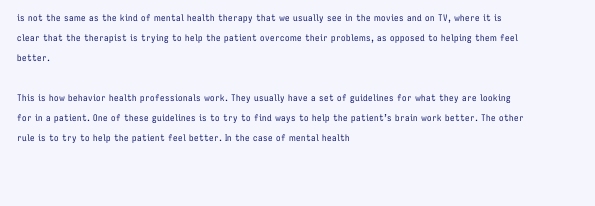is not the same as the kind of mental health therapy that we usually see in the movies and on TV, where it is clear that the therapist is trying to help the patient overcome their problems, as opposed to helping them feel better.

This is how behavior health professionals work. They usually have a set of guidelines for what they are looking for in a patient. One of these guidelines is to try to find ways to help the patient’s brain work better. The other rule is to try to help the patient feel better. In the case of mental health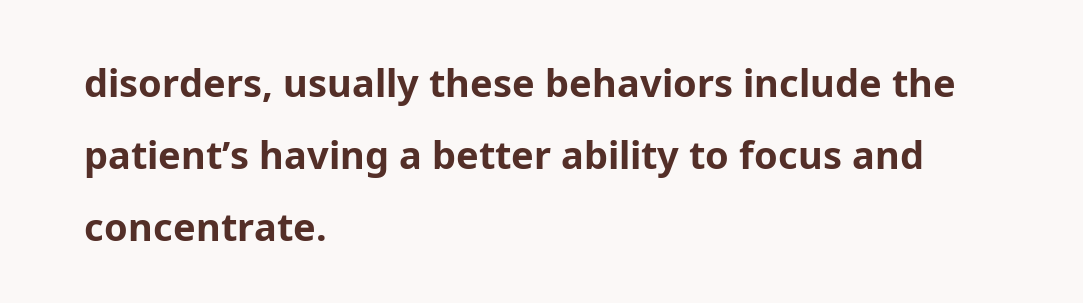disorders, usually these behaviors include the patient’s having a better ability to focus and concentrate.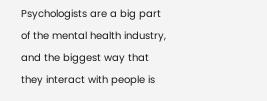Psychologists are a big part of the mental health industry, and the biggest way that they interact with people is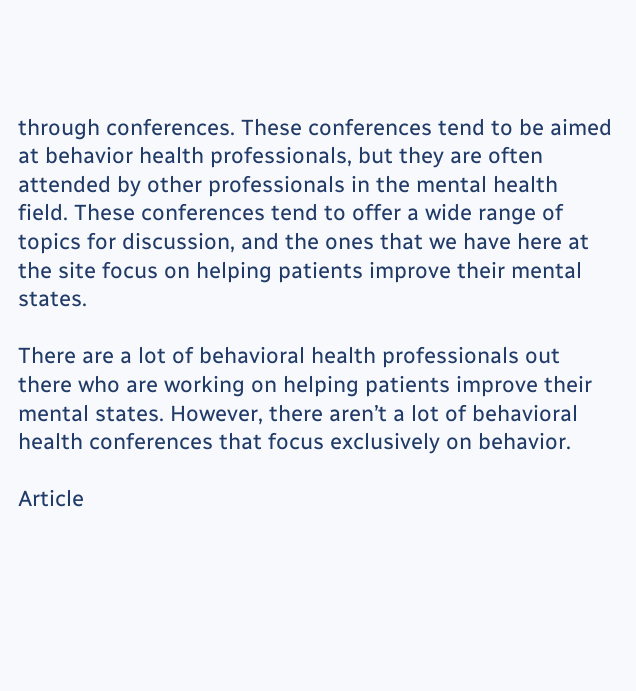through conferences. These conferences tend to be aimed at behavior health professionals, but they are often attended by other professionals in the mental health field. These conferences tend to offer a wide range of topics for discussion, and the ones that we have here at the site focus on helping patients improve their mental states.

There are a lot of behavioral health professionals out there who are working on helping patients improve their mental states. However, there aren’t a lot of behavioral health conferences that focus exclusively on behavior.

Article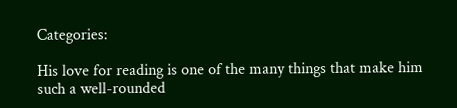Categories:

His love for reading is one of the many things that make him such a well-rounded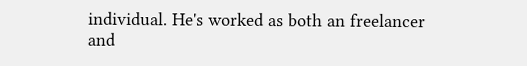individual. He's worked as both an freelancer and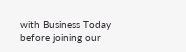with Business Today before joining our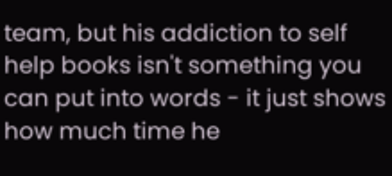team, but his addiction to self help books isn't something you can put into words - it just shows how much time he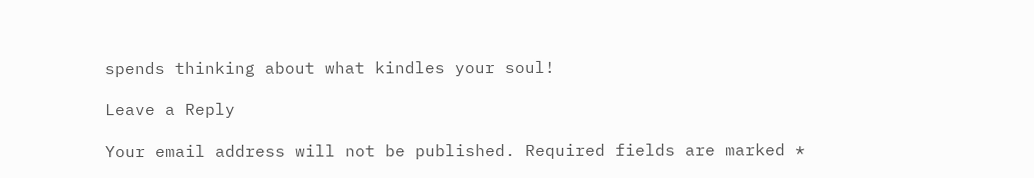spends thinking about what kindles your soul!

Leave a Reply

Your email address will not be published. Required fields are marked *